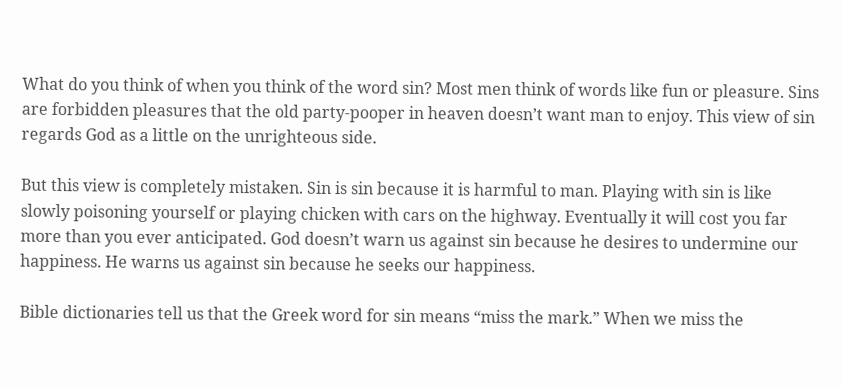What do you think of when you think of the word sin? Most men think of words like fun or pleasure. Sins are forbidden pleasures that the old party-pooper in heaven doesn’t want man to enjoy. This view of sin regards God as a little on the unrighteous side.

But this view is completely mistaken. Sin is sin because it is harmful to man. Playing with sin is like slowly poisoning yourself or playing chicken with cars on the highway. Eventually it will cost you far more than you ever anticipated. God doesn’t warn us against sin because he desires to undermine our happiness. He warns us against sin because he seeks our happiness.

Bible dictionaries tell us that the Greek word for sin means “miss the mark.” When we miss the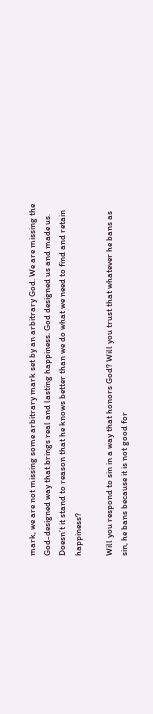mark, we are not missing some arbitrary mark set by an arbitrary God. We are missing the God-designed way that brings real and lasting happiness. God designed us and made us. Doesn’t it stand to reason that he knows better than we do what we need to find and retain happiness?

Will you respond to sin in a way that honors God? Will you trust that whatever he bans as sin, he bans because it is not good for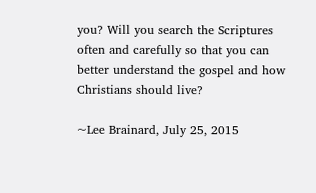you? Will you search the Scriptures often and carefully so that you can better understand the gospel and how Christians should live?

~Lee Brainard, July 25, 2015